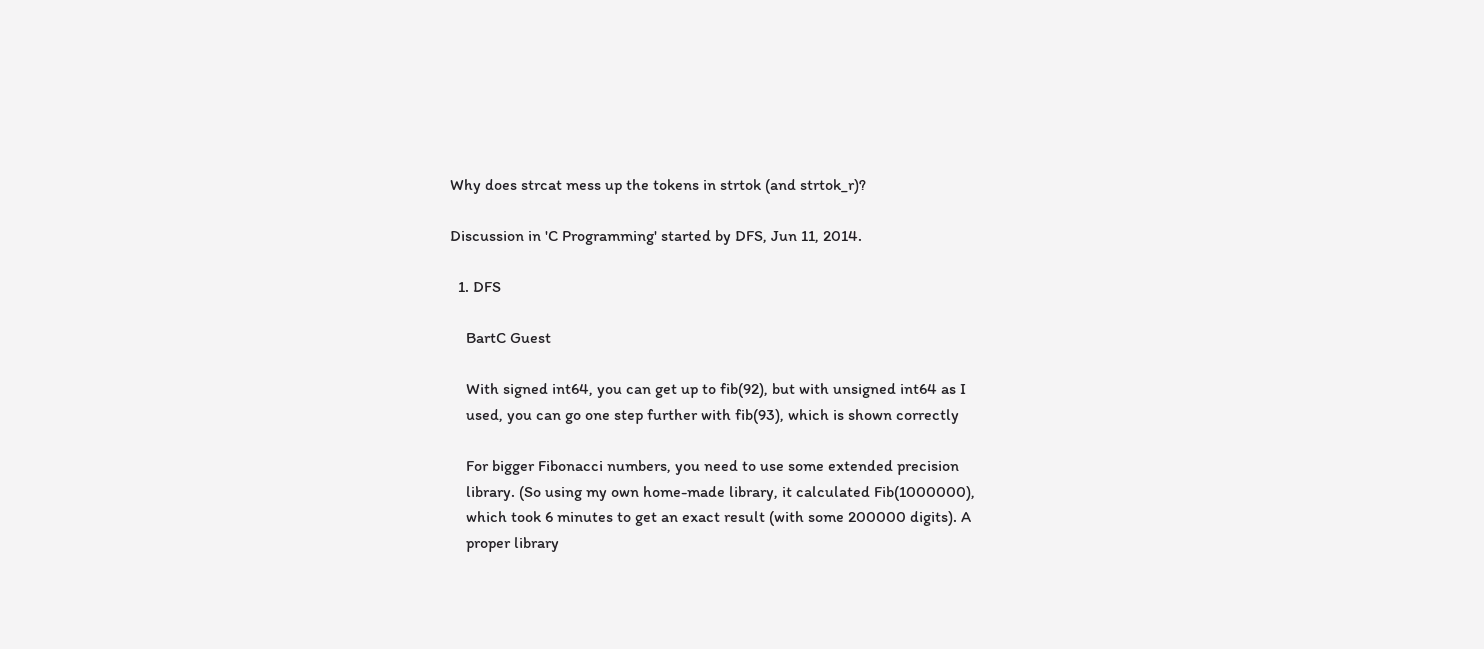Why does strcat mess up the tokens in strtok (and strtok_r)?

Discussion in 'C Programming' started by DFS, Jun 11, 2014.

  1. DFS

    BartC Guest

    With signed int64, you can get up to fib(92), but with unsigned int64 as I
    used, you can go one step further with fib(93), which is shown correctly

    For bigger Fibonacci numbers, you need to use some extended precision
    library. (So using my own home-made library, it calculated Fib(1000000),
    which took 6 minutes to get an exact result (with some 200000 digits). A
    proper library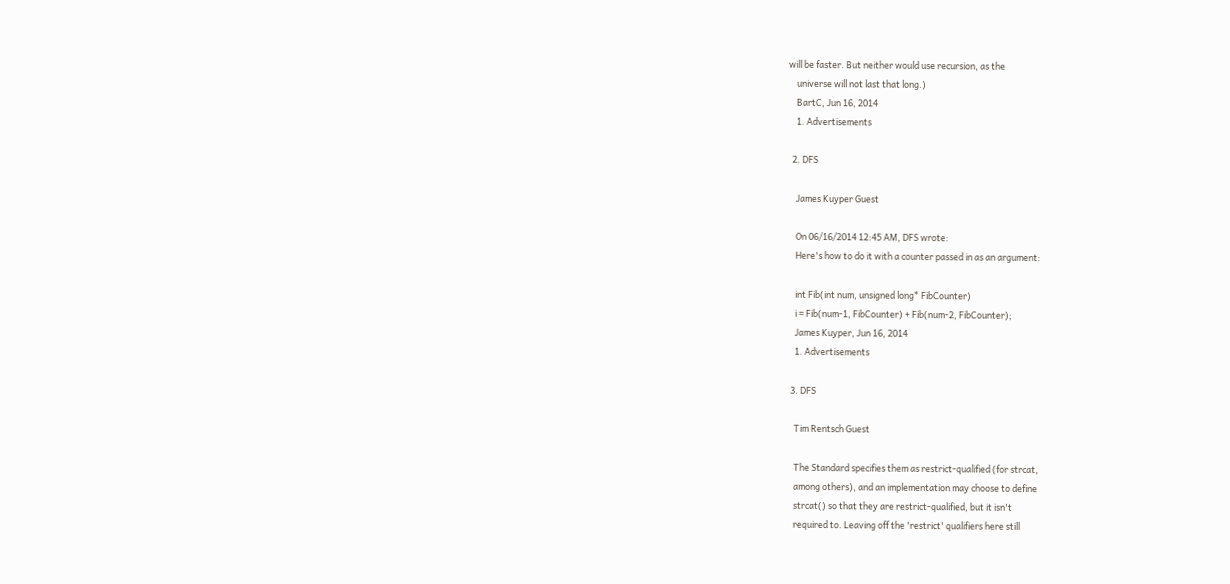will be faster. But neither would use recursion, as the
    universe will not last that long.)
    BartC, Jun 16, 2014
    1. Advertisements

  2. DFS

    James Kuyper Guest

    On 06/16/2014 12:45 AM, DFS wrote:
    Here's how to do it with a counter passed in as an argument:

    int Fib(int num, unsigned long* FibCounter)
    i = Fib(num-1, FibCounter) + Fib(num-2, FibCounter);
    James Kuyper, Jun 16, 2014
    1. Advertisements

  3. DFS

    Tim Rentsch Guest

    The Standard specifies them as restrict-qualified (for strcat,
    among others), and an implementation may choose to define
    strcat() so that they are restrict-qualified, but it isn't
    required to. Leaving off the 'restrict' qualifiers here still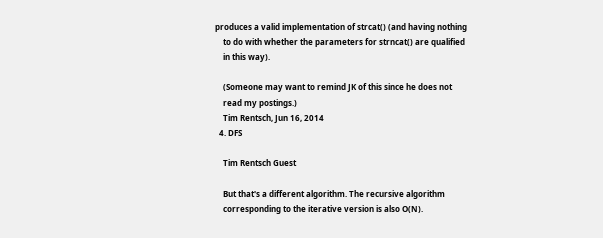produces a valid implementation of strcat() (and having nothing
    to do with whether the parameters for strncat() are qualified
    in this way).

    (Someone may want to remind JK of this since he does not
    read my postings.)
    Tim Rentsch, Jun 16, 2014
  4. DFS

    Tim Rentsch Guest

    But that's a different algorithm. The recursive algorithm
    corresponding to the iterative version is also O(N).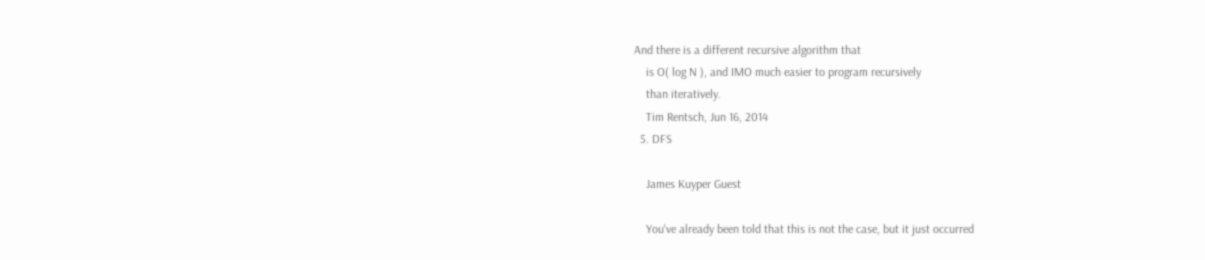And there is a different recursive algorithm that
    is O( log N ), and IMO much easier to program recursively
    than iteratively.
    Tim Rentsch, Jun 16, 2014
  5. DFS

    James Kuyper Guest

    You've already been told that this is not the case, but it just occurred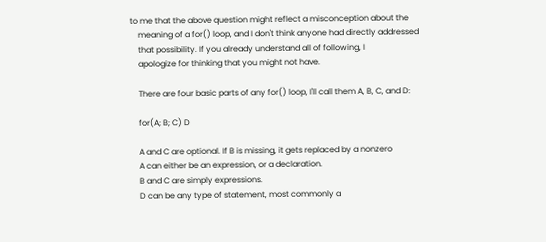to me that the above question might reflect a misconception about the
    meaning of a for() loop, and I don't think anyone had directly addressed
    that possibility. If you already understand all of following, I
    apologize for thinking that you might not have.

    There are four basic parts of any for() loop, I'll call them A, B, C, and D:

    for(A; B; C) D

    A and C are optional. If B is missing, it gets replaced by a nonzero
    A can either be an expression, or a declaration.
    B and C are simply expressions.
    D can be any type of statement, most commonly a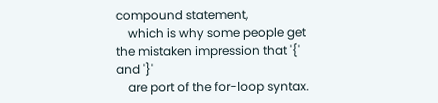compound statement,
    which is why some people get the mistaken impression that '{' and '}'
    are port of the for-loop syntax.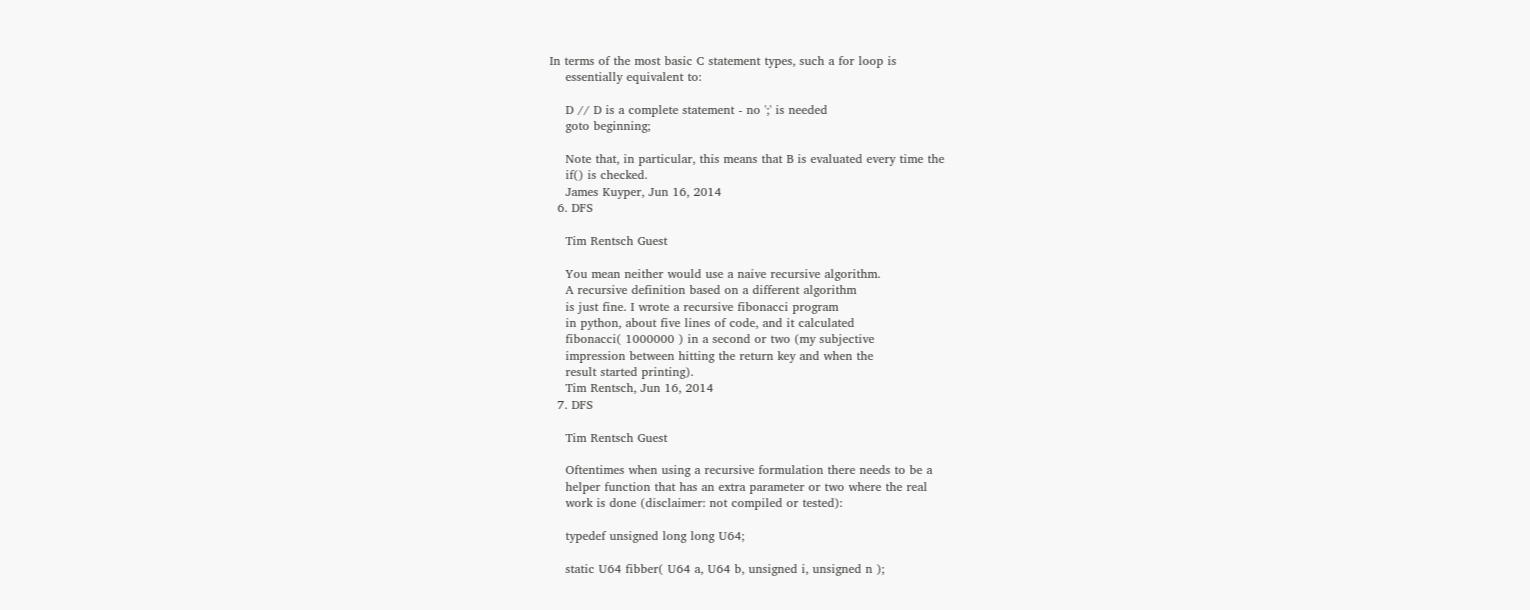In terms of the most basic C statement types, such a for loop is
    essentially equivalent to:

    D // D is a complete statement - no ';' is needed
    goto beginning;

    Note that, in particular, this means that B is evaluated every time the
    if() is checked.
    James Kuyper, Jun 16, 2014
  6. DFS

    Tim Rentsch Guest

    You mean neither would use a naive recursive algorithm.
    A recursive definition based on a different algorithm
    is just fine. I wrote a recursive fibonacci program
    in python, about five lines of code, and it calculated
    fibonacci( 1000000 ) in a second or two (my subjective
    impression between hitting the return key and when the
    result started printing).
    Tim Rentsch, Jun 16, 2014
  7. DFS

    Tim Rentsch Guest

    Oftentimes when using a recursive formulation there needs to be a
    helper function that has an extra parameter or two where the real
    work is done (disclaimer: not compiled or tested):

    typedef unsigned long long U64;

    static U64 fibber( U64 a, U64 b, unsigned i, unsigned n );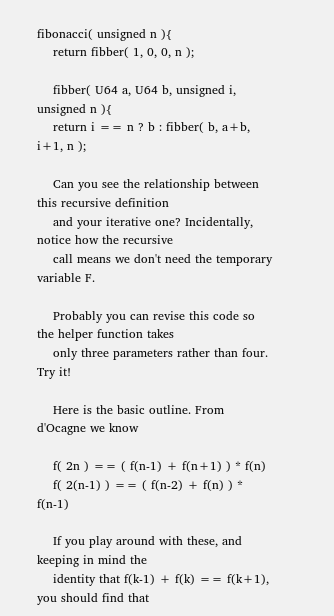fibonacci( unsigned n ){
    return fibber( 1, 0, 0, n );

    fibber( U64 a, U64 b, unsigned i, unsigned n ){
    return i == n ? b : fibber( b, a+b, i+1, n );

    Can you see the relationship between this recursive definition
    and your iterative one? Incidentally, notice how the recursive
    call means we don't need the temporary variable F.

    Probably you can revise this code so the helper function takes
    only three parameters rather than four. Try it!

    Here is the basic outline. From d'Ocagne we know

    f( 2n ) == ( f(n-1) + f(n+1) ) * f(n)
    f( 2(n-1) ) == ( f(n-2) + f(n) ) * f(n-1)

    If you play around with these, and keeping in mind the
    identity that f(k-1) + f(k) == f(k+1), you should find that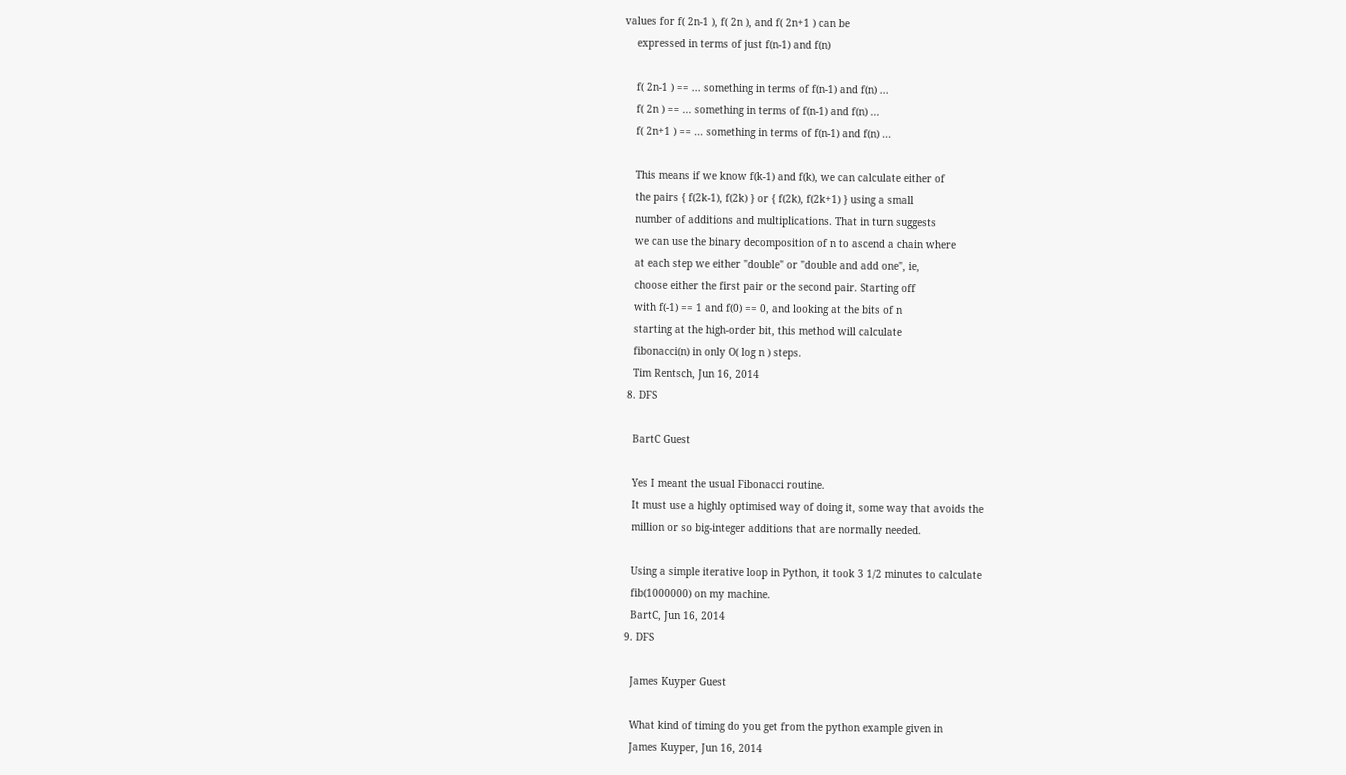values for f( 2n-1 ), f( 2n ), and f( 2n+1 ) can be
    expressed in terms of just f(n-1) and f(n)

    f( 2n-1 ) == ... something in terms of f(n-1) and f(n) ...
    f( 2n ) == ... something in terms of f(n-1) and f(n) ...
    f( 2n+1 ) == ... something in terms of f(n-1) and f(n) ...

    This means if we know f(k-1) and f(k), we can calculate either of
    the pairs { f(2k-1), f(2k) } or { f(2k), f(2k+1) } using a small
    number of additions and multiplications. That in turn suggests
    we can use the binary decomposition of n to ascend a chain where
    at each step we either "double" or "double and add one", ie,
    choose either the first pair or the second pair. Starting off
    with f(-1) == 1 and f(0) == 0, and looking at the bits of n
    starting at the high-order bit, this method will calculate
    fibonacci(n) in only O( log n ) steps.
    Tim Rentsch, Jun 16, 2014
  8. DFS

    BartC Guest

    Yes I meant the usual Fibonacci routine.
    It must use a highly optimised way of doing it, some way that avoids the
    million or so big-integer additions that are normally needed.

    Using a simple iterative loop in Python, it took 3 1/2 minutes to calculate
    fib(1000000) on my machine.
    BartC, Jun 16, 2014
  9. DFS

    James Kuyper Guest

    What kind of timing do you get from the python example given in
    James Kuyper, Jun 16, 2014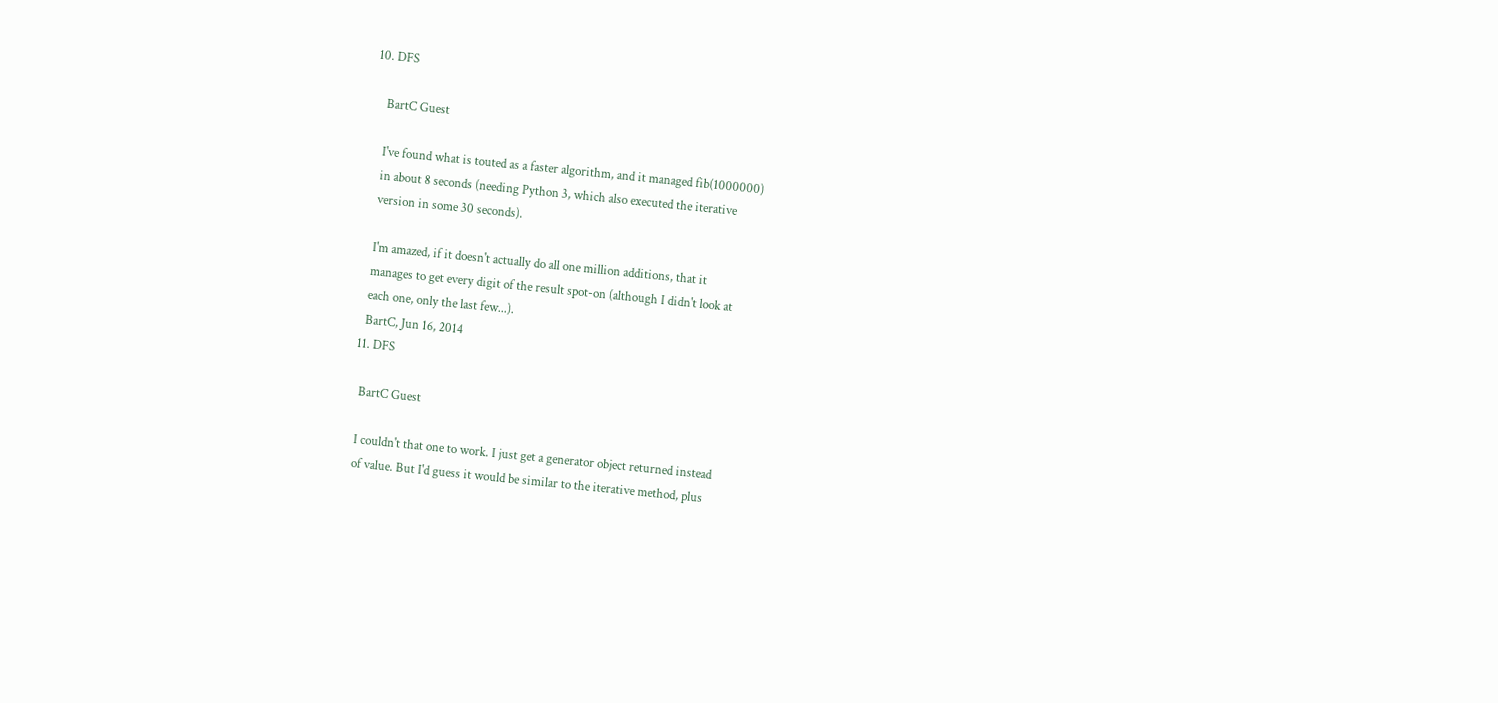10. DFS

    BartC Guest

    I've found what is touted as a faster algorithm, and it managed fib(1000000)
    in about 8 seconds (needing Python 3, which also executed the iterative
    version in some 30 seconds).

    I'm amazed, if it doesn't actually do all one million additions, that it
    manages to get every digit of the result spot-on (although I didn't look at
    each one, only the last few...).
    BartC, Jun 16, 2014
  11. DFS

    BartC Guest

    I couldn't that one to work. I just get a generator object returned instead
    of value. But I'd guess it would be similar to the iterative method, plus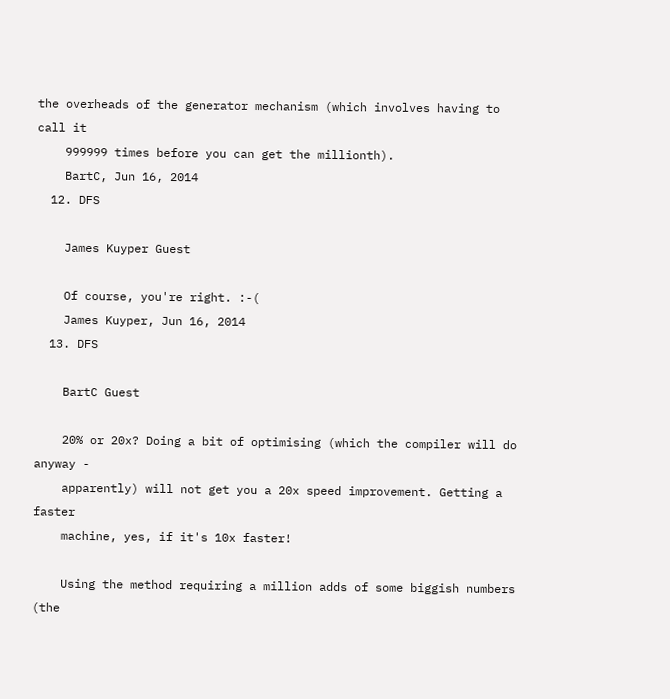the overheads of the generator mechanism (which involves having to call it
    999999 times before you can get the millionth).
    BartC, Jun 16, 2014
  12. DFS

    James Kuyper Guest

    Of course, you're right. :-(
    James Kuyper, Jun 16, 2014
  13. DFS

    BartC Guest

    20% or 20x? Doing a bit of optimising (which the compiler will do anyway -
    apparently) will not get you a 20x speed improvement. Getting a faster
    machine, yes, if it's 10x faster!

    Using the method requiring a million adds of some biggish numbers (the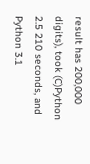result has 200,000 digits), took (C)Python 2.5 210 seconds, and Python 3.1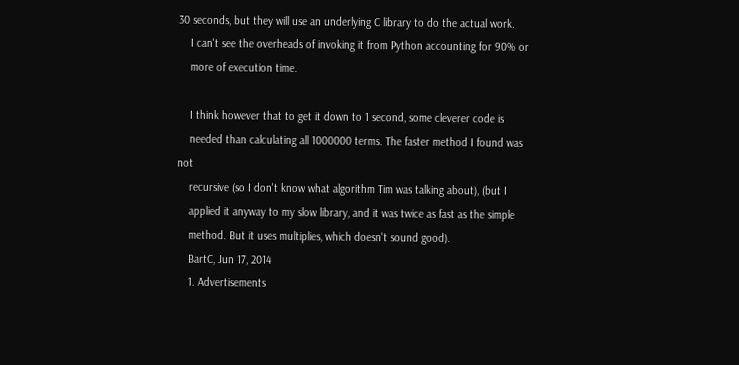30 seconds, but they will use an underlying C library to do the actual work.
    I can't see the overheads of invoking it from Python accounting for 90% or
    more of execution time.

    I think however that to get it down to 1 second, some cleverer code is
    needed than calculating all 1000000 terms. The faster method I found was not
    recursive (so I don't know what algorithm Tim was talking about), (but I
    applied it anyway to my slow library, and it was twice as fast as the simple
    method. But it uses multiplies, which doesn't sound good).
    BartC, Jun 17, 2014
    1. Advertisements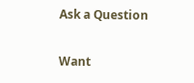Ask a Question

Want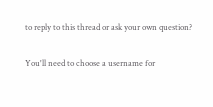to reply to this thread or ask your own question?

You'll need to choose a username for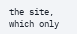the site, which only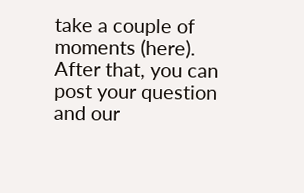take a couple of moments (here). After that, you can post your question and our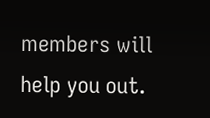members will help you out.